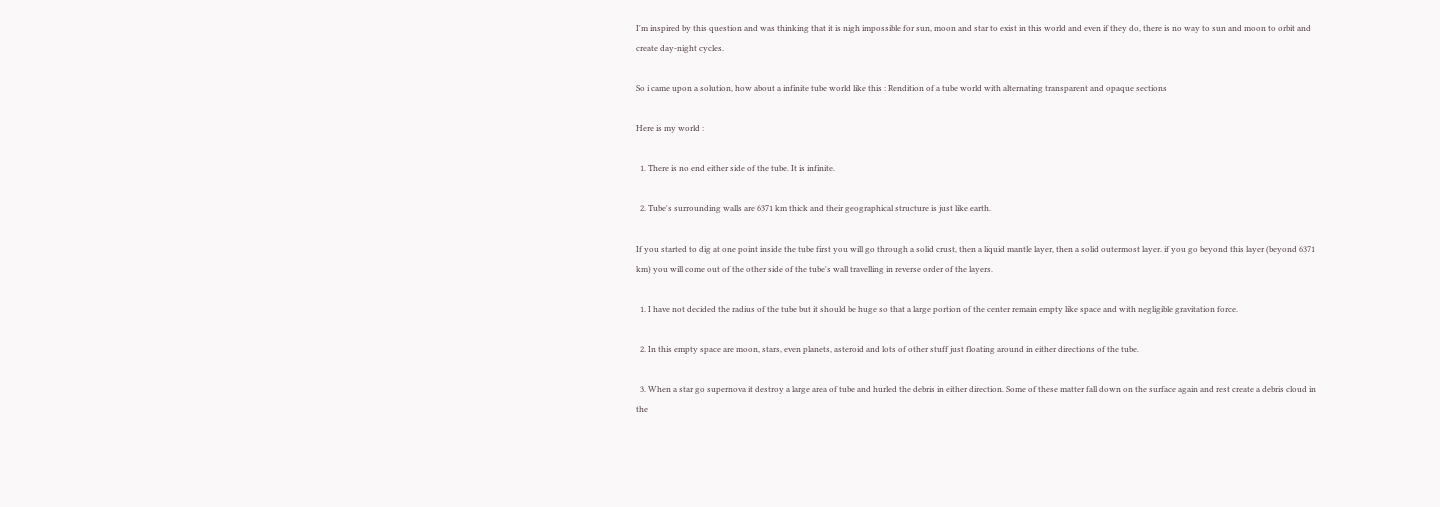I'm inspired by this question and was thinking that it is nigh impossible for sun, moon and star to exist in this world and even if they do, there is no way to sun and moon to orbit and create day-night cycles.

So i came upon a solution, how about a infinite tube world like this : Rendition of a tube world with alternating transparent and opaque sections

Here is my world :

  1. There is no end either side of the tube. It is infinite.

  2. Tube's surrounding walls are 6371 km thick and their geographical structure is just like earth.

If you started to dig at one point inside the tube first you will go through a solid crust, then a liquid mantle layer, then a solid outermost layer. if you go beyond this layer (beyond 6371 km) you will come out of the other side of the tube's wall travelling in reverse order of the layers.

  1. I have not decided the radius of the tube but it should be huge so that a large portion of the center remain empty like space and with negligible gravitation force.

  2. In this empty space are moon, stars, even planets, asteroid and lots of other stuff just floating around in either directions of the tube.

  3. When a star go supernova it destroy a large area of tube and hurled the debris in either direction. Some of these matter fall down on the surface again and rest create a debris cloud in the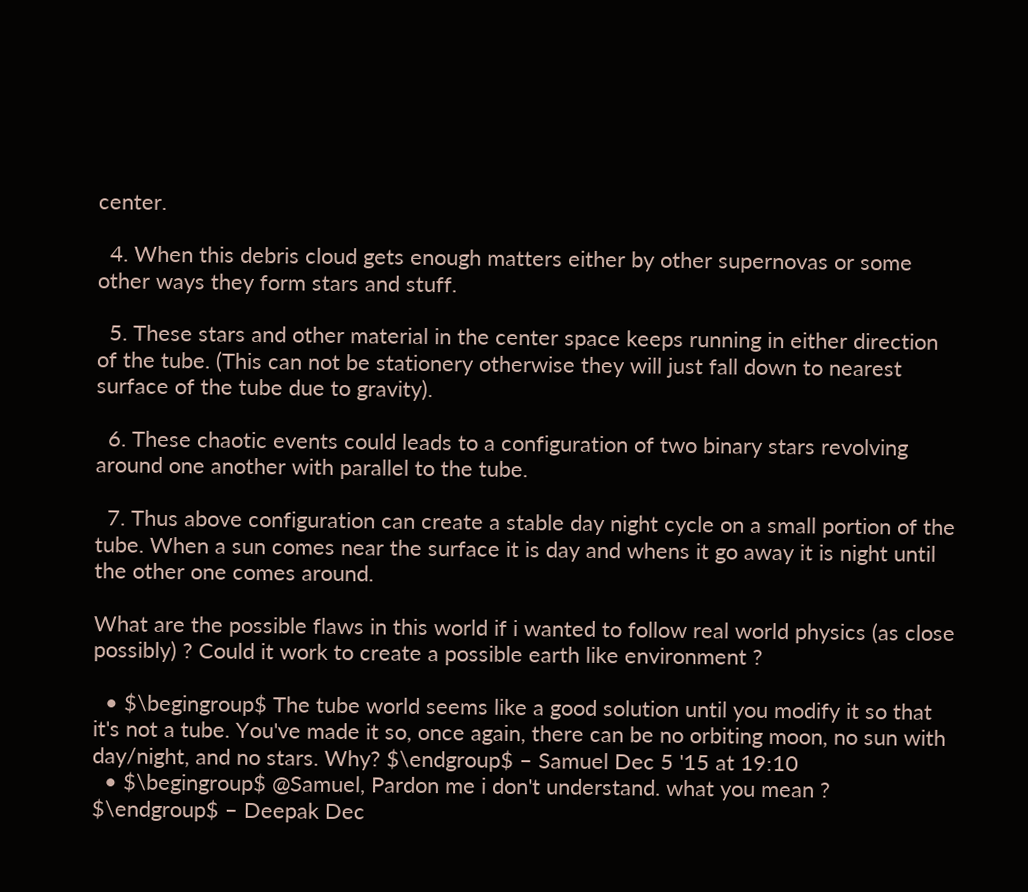center.

  4. When this debris cloud gets enough matters either by other supernovas or some other ways they form stars and stuff.

  5. These stars and other material in the center space keeps running in either direction of the tube. (This can not be stationery otherwise they will just fall down to nearest surface of the tube due to gravity).

  6. These chaotic events could leads to a configuration of two binary stars revolving around one another with parallel to the tube.

  7. Thus above configuration can create a stable day night cycle on a small portion of the tube. When a sun comes near the surface it is day and whens it go away it is night until the other one comes around.

What are the possible flaws in this world if i wanted to follow real world physics (as close possibly) ? Could it work to create a possible earth like environment ?

  • $\begingroup$ The tube world seems like a good solution until you modify it so that it's not a tube. You've made it so, once again, there can be no orbiting moon, no sun with day/night, and no stars. Why? $\endgroup$ – Samuel Dec 5 '15 at 19:10
  • $\begingroup$ @Samuel, Pardon me i don't understand. what you mean ? $\endgroup$ – Deepak Dec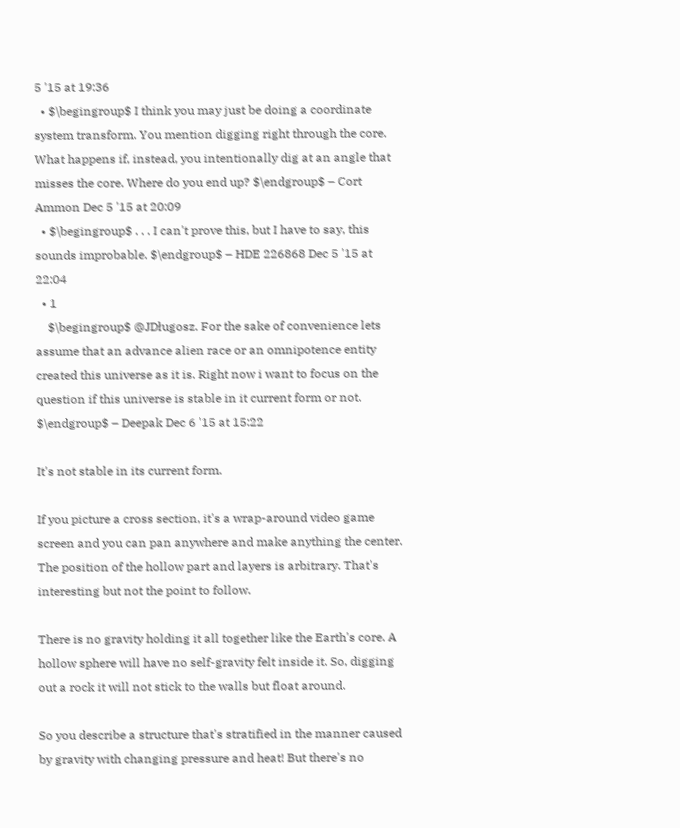5 '15 at 19:36
  • $\begingroup$ I think you may just be doing a coordinate system transform. You mention digging right through the core. What happens if, instead, you intentionally dig at an angle that misses the core. Where do you end up? $\endgroup$ – Cort Ammon Dec 5 '15 at 20:09
  • $\begingroup$ . . . I can't prove this, but I have to say, this sounds improbable. $\endgroup$ – HDE 226868 Dec 5 '15 at 22:04
  • 1
    $\begingroup$ @JDługosz. For the sake of convenience lets assume that an advance alien race or an omnipotence entity created this universe as it is. Right now i want to focus on the question if this universe is stable in it current form or not. $\endgroup$ – Deepak Dec 6 '15 at 15:22

It's not stable in its current form.

If you picture a cross section, it's a wrap-around video game screen and you can pan anywhere and make anything the center. The position of the hollow part and layers is arbitrary. That's interesting but not the point to follow.

There is no gravity holding it all together like the Earth's core. A hollow sphere will have no self-gravity felt inside it. So, digging out a rock it will not stick to the walls but float around.

So you describe a structure that's stratified in the manner caused by gravity with changing pressure and heat! But there's no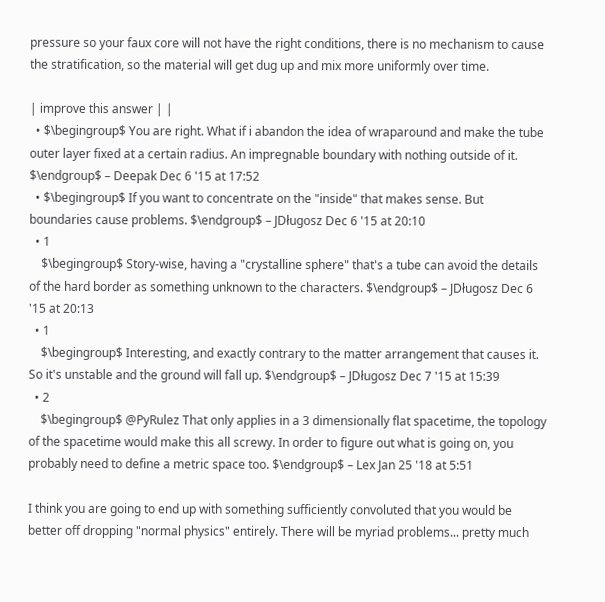pressure so your faux core will not have the right conditions, there is no mechanism to cause the stratification, so the material will get dug up and mix more uniformly over time.

| improve this answer | |
  • $\begingroup$ You are right. What if i abandon the idea of wraparound and make the tube outer layer fixed at a certain radius. An impregnable boundary with nothing outside of it. $\endgroup$ – Deepak Dec 6 '15 at 17:52
  • $\begingroup$ If you want to concentrate on the "inside" that makes sense. But boundaries cause problems. $\endgroup$ – JDługosz Dec 6 '15 at 20:10
  • 1
    $\begingroup$ Story-wise, having a "crystalline sphere" that's a tube can avoid the details of the hard border as something unknown to the characters. $\endgroup$ – JDługosz Dec 6 '15 at 20:13
  • 1
    $\begingroup$ Interesting, and exactly contrary to the matter arrangement that causes it. So it's unstable and the ground will fall up. $\endgroup$ – JDługosz Dec 7 '15 at 15:39
  • 2
    $\begingroup$ @PyRulez That only applies in a 3 dimensionally flat spacetime, the topology of the spacetime would make this all screwy. In order to figure out what is going on, you probably need to define a metric space too. $\endgroup$ – Lex Jan 25 '18 at 5:51

I think you are going to end up with something sufficiently convoluted that you would be better off dropping "normal physics" entirely. There will be myriad problems... pretty much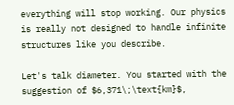everything will stop working. Our physics is really not designed to handle infinite structures like you describe.

Let's talk diameter. You started with the suggestion of $6,371\;\text{km}$,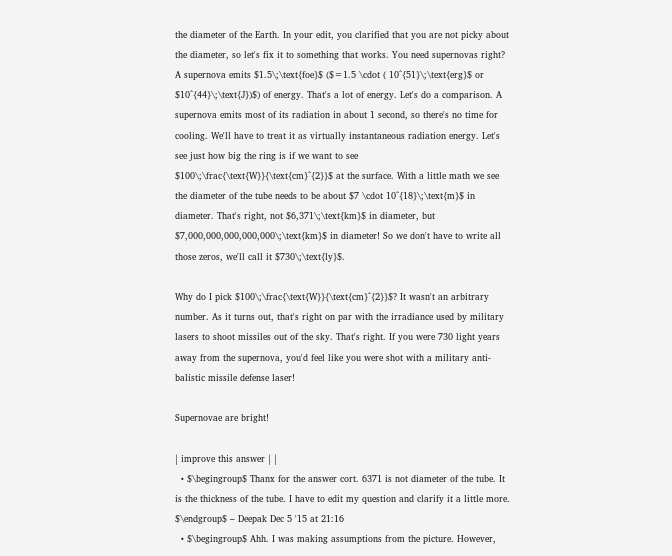the diameter of the Earth. In your edit, you clarified that you are not picky about the diameter, so let's fix it to something that works. You need supernovas right? A supernova emits $1.5\;\text{foe}$ ($=1.5 \cdot ( 10^{51}\;\text{erg}$ or $10^{44}\;\text{J})$) of energy. That's a lot of energy. Let's do a comparison. A supernova emits most of its radiation in about 1 second, so there's no time for cooling. We'll have to treat it as virtually instantaneous radiation energy. Let's see just how big the ring is if we want to see $100\;\frac{\text{W}}{\text{cm}^{2}}$ at the surface. With a little math we see the diameter of the tube needs to be about $7 \cdot 10^{18}\;\text{m}$ in diameter. That's right, not $6,371\;\text{km}$ in diameter, but $7,000,000,000,000,000\;\text{km}$ in diameter! So we don't have to write all those zeros, we'll call it $730\;\text{ly}$.

Why do I pick $100\;\frac{\text{W}}{\text{cm}^{2}}$? It wasn't an arbitrary number. As it turns out, that's right on par with the irradiance used by military lasers to shoot missiles out of the sky. That's right. If you were 730 light years away from the supernova, you'd feel like you were shot with a military anti-balistic missile defense laser!

Supernovae are bright!

| improve this answer | |
  • $\begingroup$ Thanx for the answer cort. 6371 is not diameter of the tube. It is the thickness of the tube. I have to edit my question and clarify it a little more. $\endgroup$ – Deepak Dec 5 '15 at 21:16
  • $\begingroup$ Ahh. I was making assumptions from the picture. However,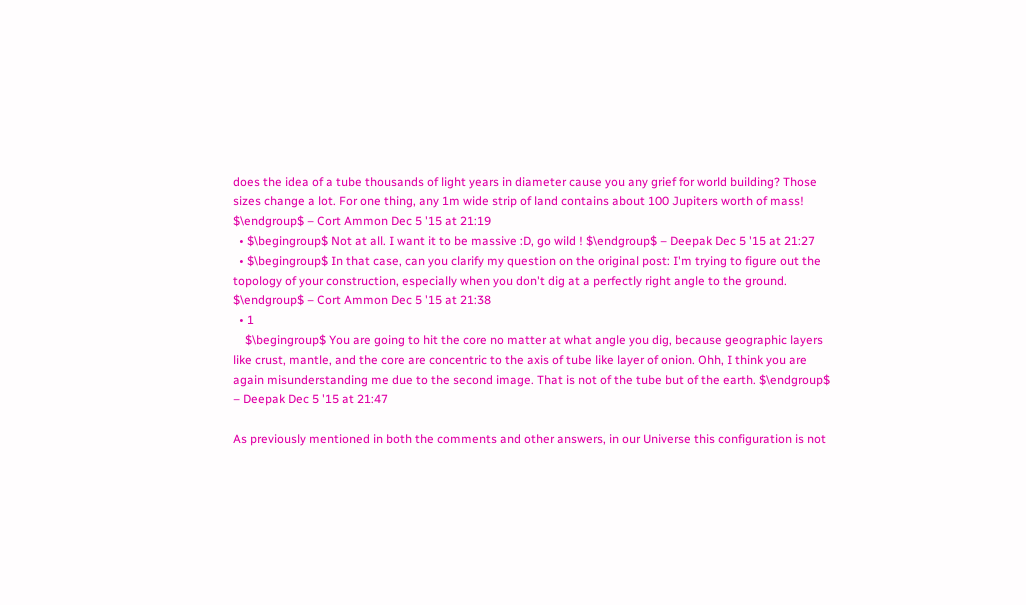does the idea of a tube thousands of light years in diameter cause you any grief for world building? Those sizes change a lot. For one thing, any 1m wide strip of land contains about 100 Jupiters worth of mass! $\endgroup$ – Cort Ammon Dec 5 '15 at 21:19
  • $\begingroup$ Not at all. I want it to be massive :D, go wild ! $\endgroup$ – Deepak Dec 5 '15 at 21:27
  • $\begingroup$ In that case, can you clarify my question on the original post: I'm trying to figure out the topology of your construction, especially when you don't dig at a perfectly right angle to the ground. $\endgroup$ – Cort Ammon Dec 5 '15 at 21:38
  • 1
    $\begingroup$ You are going to hit the core no matter at what angle you dig, because geographic layers like crust, mantle, and the core are concentric to the axis of tube like layer of onion. Ohh, I think you are again misunderstanding me due to the second image. That is not of the tube but of the earth. $\endgroup$ – Deepak Dec 5 '15 at 21:47

As previously mentioned in both the comments and other answers, in our Universe this configuration is not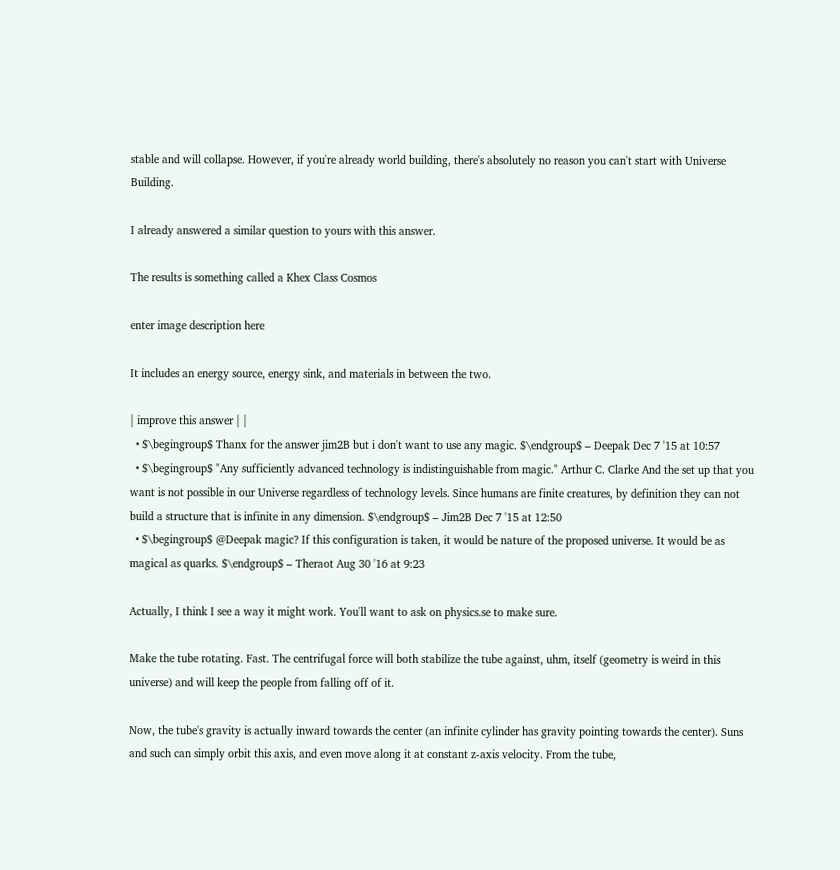stable and will collapse. However, if you're already world building, there's absolutely no reason you can't start with Universe Building.

I already answered a similar question to yours with this answer.

The results is something called a Khex Class Cosmos

enter image description here

It includes an energy source, energy sink, and materials in between the two.

| improve this answer | |
  • $\begingroup$ Thanx for the answer jim2B but i don't want to use any magic. $\endgroup$ – Deepak Dec 7 '15 at 10:57
  • $\begingroup$ "Any sufficiently advanced technology is indistinguishable from magic." Arthur C. Clarke And the set up that you want is not possible in our Universe regardless of technology levels. Since humans are finite creatures, by definition they can not build a structure that is infinite in any dimension. $\endgroup$ – Jim2B Dec 7 '15 at 12:50
  • $\begingroup$ @Deepak magic? If this configuration is taken, it would be nature of the proposed universe. It would be as magical as quarks. $\endgroup$ – Theraot Aug 30 '16 at 9:23

Actually, I think I see a way it might work. You'll want to ask on physics.se to make sure.

Make the tube rotating. Fast. The centrifugal force will both stabilize the tube against, uhm, itself (geometry is weird in this universe) and will keep the people from falling off of it.

Now, the tube's gravity is actually inward towards the center (an infinite cylinder has gravity pointing towards the center). Suns and such can simply orbit this axis, and even move along it at constant z-axis velocity. From the tube,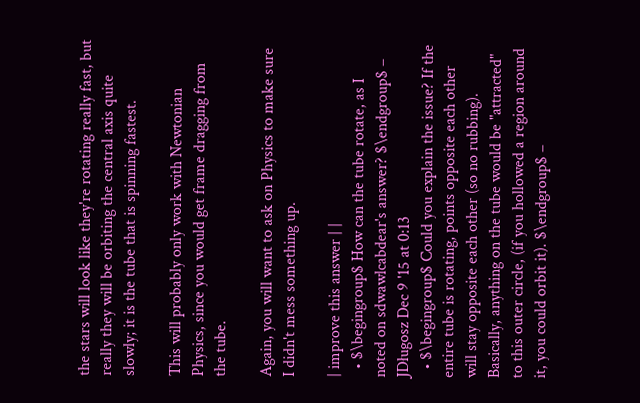the stars will look like they're rotating really fast, but really they will be orbiting the central axis quite slowly; it is the tube that is spinning fastest.

This will probably only work with Newtonian Physics, since you would get frame dragging from the tube.

Again, you will want to ask on Physics to make sure I didn't mess something up.

| improve this answer | |
  • $\begingroup$ How can the tube rotate, as I noted on sdwawlcabdear's answer? $\endgroup$ – JDługosz Dec 9 '15 at 0:13
  • $\begingroup$ Could you explain the issue? If the entire tube is rotating, points opposite each other will stay opposite each other (so no rubbing). Basically, anything on the tube would be "attracted" to this outer circle, (if you hollowed a region around it, you could orbit it). $\endgroup$ –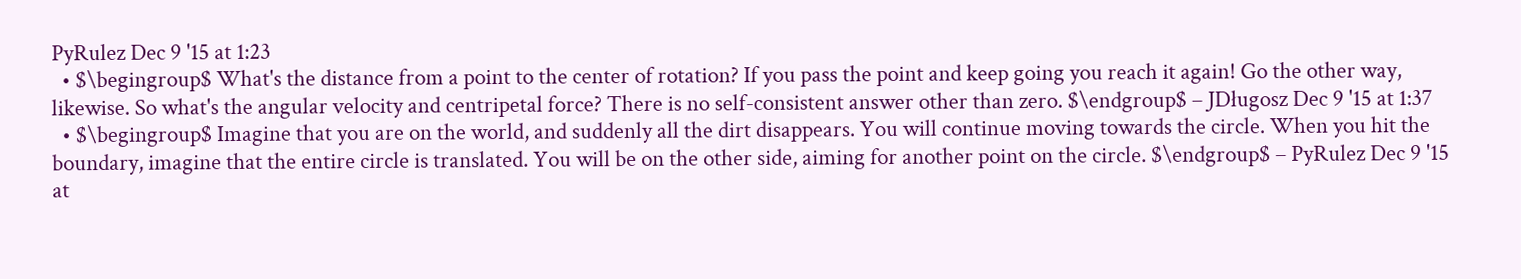PyRulez Dec 9 '15 at 1:23
  • $\begingroup$ What's the distance from a point to the center of rotation? If you pass the point and keep going you reach it again! Go the other way, likewise. So what's the angular velocity and centripetal force? There is no self-consistent answer other than zero. $\endgroup$ – JDługosz Dec 9 '15 at 1:37
  • $\begingroup$ Imagine that you are on the world, and suddenly all the dirt disappears. You will continue moving towards the circle. When you hit the boundary, imagine that the entire circle is translated. You will be on the other side, aiming for another point on the circle. $\endgroup$ – PyRulez Dec 9 '15 at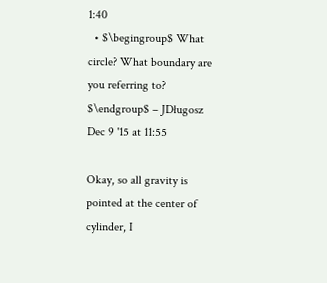1:40
  • $\begingroup$ What circle? What boundary are you referring to? $\endgroup$ – JDługosz Dec 9 '15 at 11:55

Okay, so all gravity is pointed at the center of cylinder, I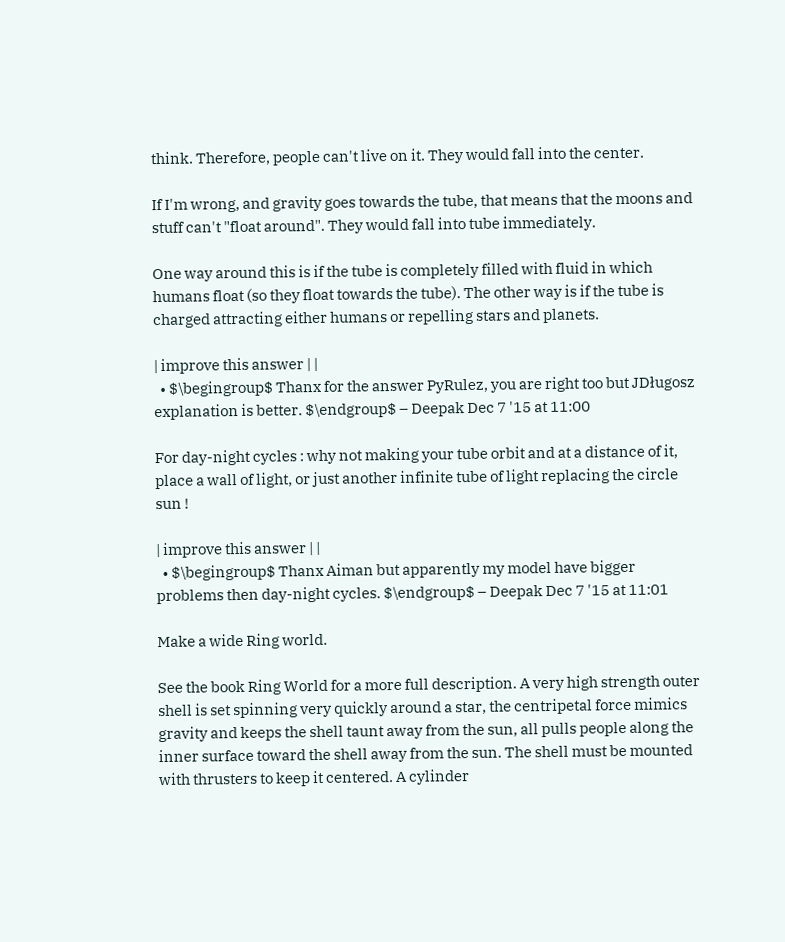think. Therefore, people can't live on it. They would fall into the center.

If I'm wrong, and gravity goes towards the tube, that means that the moons and stuff can't "float around". They would fall into tube immediately.

One way around this is if the tube is completely filled with fluid in which humans float (so they float towards the tube). The other way is if the tube is charged attracting either humans or repelling stars and planets.

| improve this answer | |
  • $\begingroup$ Thanx for the answer PyRulez, you are right too but JDługosz explanation is better. $\endgroup$ – Deepak Dec 7 '15 at 11:00

For day-night cycles : why not making your tube orbit and at a distance of it, place a wall of light, or just another infinite tube of light replacing the circle sun !

| improve this answer | |
  • $\begingroup$ Thanx Aiman but apparently my model have bigger problems then day-night cycles. $\endgroup$ – Deepak Dec 7 '15 at 11:01

Make a wide Ring world.

See the book Ring World for a more full description. A very high strength outer shell is set spinning very quickly around a star, the centripetal force mimics gravity and keeps the shell taunt away from the sun, all pulls people along the inner surface toward the shell away from the sun. The shell must be mounted with thrusters to keep it centered. A cylinder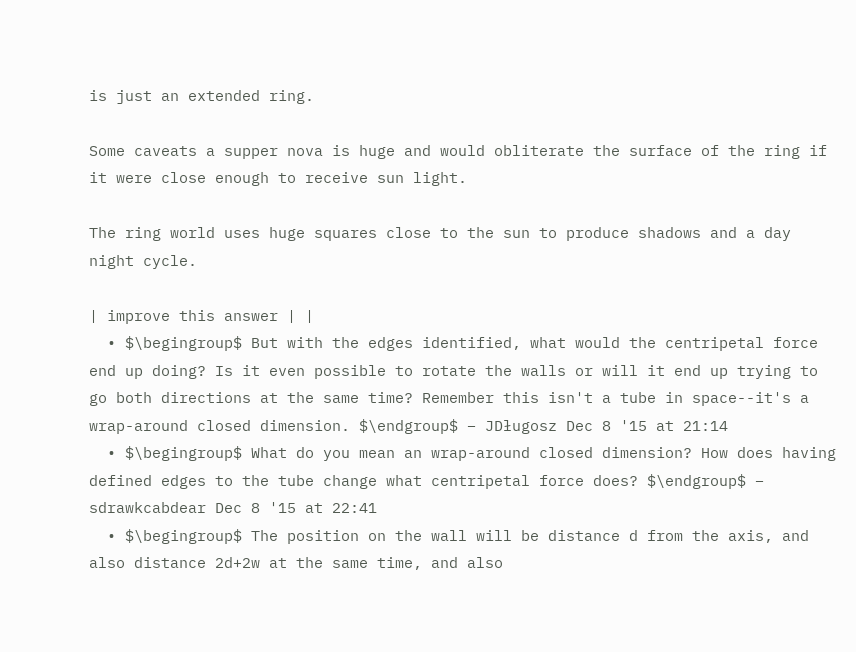is just an extended ring.

Some caveats a supper nova is huge and would obliterate the surface of the ring if it were close enough to receive sun light.

The ring world uses huge squares close to the sun to produce shadows and a day night cycle.

| improve this answer | |
  • $\begingroup$ But with the edges identified, what would the centripetal force end up doing? Is it even possible to rotate the walls or will it end up trying to go both directions at the same time? Remember this isn't a tube in space--it's a wrap-around closed dimension. $\endgroup$ – JDługosz Dec 8 '15 at 21:14
  • $\begingroup$ What do you mean an wrap-around closed dimension? How does having defined edges to the tube change what centripetal force does? $\endgroup$ – sdrawkcabdear Dec 8 '15 at 22:41
  • $\begingroup$ The position on the wall will be distance d from the axis, and also distance 2d+2w at the same time, and also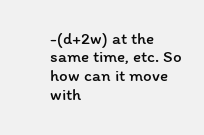-(d+2w) at the same time, etc. So how can it move with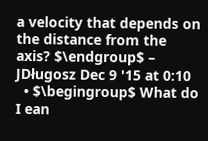a velocity that depends on the distance from the axis? $\endgroup$ – JDługosz Dec 9 '15 at 0:10
  • $\begingroup$ What do I ean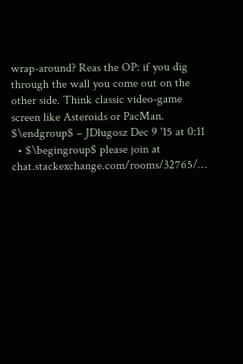wrap-around? Reas the OP: if you dig through the wall you come out on the other side. Think classic video-game screen like Asteroids or PacMan. $\endgroup$ – JDługosz Dec 9 '15 at 0:11
  • $\begingroup$ please join at chat.stackexchange.com/rooms/32765/…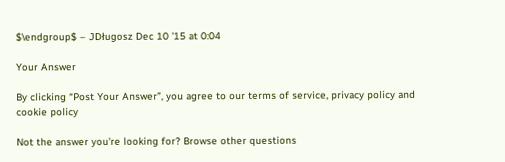$\endgroup$ – JDługosz Dec 10 '15 at 0:04

Your Answer

By clicking “Post Your Answer”, you agree to our terms of service, privacy policy and cookie policy

Not the answer you're looking for? Browse other questions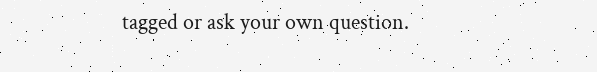tagged or ask your own question.